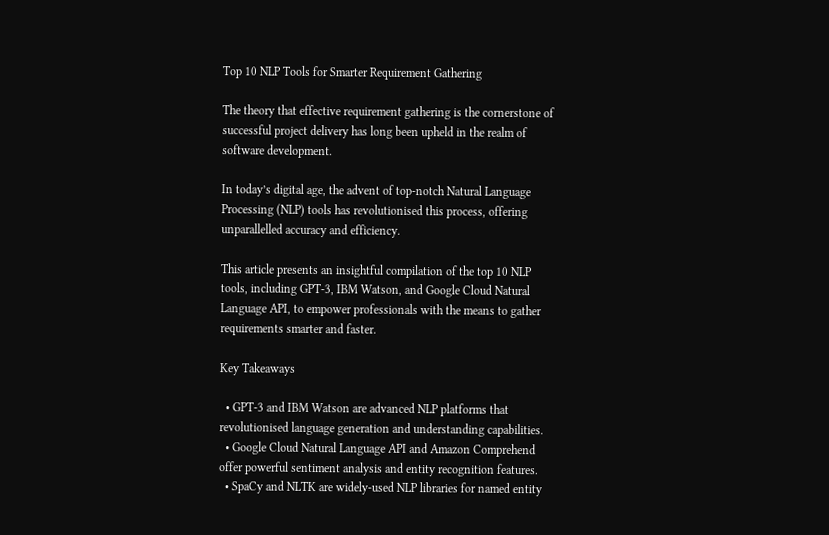Top 10 NLP Tools for Smarter Requirement Gathering

The theory that effective requirement gathering is the cornerstone of successful project delivery has long been upheld in the realm of software development.

In today’s digital age, the advent of top-notch Natural Language Processing (NLP) tools has revolutionised this process, offering unparallelled accuracy and efficiency.

This article presents an insightful compilation of the top 10 NLP tools, including GPT-3, IBM Watson, and Google Cloud Natural Language API, to empower professionals with the means to gather requirements smarter and faster.

Key Takeaways

  • GPT-3 and IBM Watson are advanced NLP platforms that revolutionised language generation and understanding capabilities.
  • Google Cloud Natural Language API and Amazon Comprehend offer powerful sentiment analysis and entity recognition features.
  • SpaCy and NLTK are widely-used NLP libraries for named entity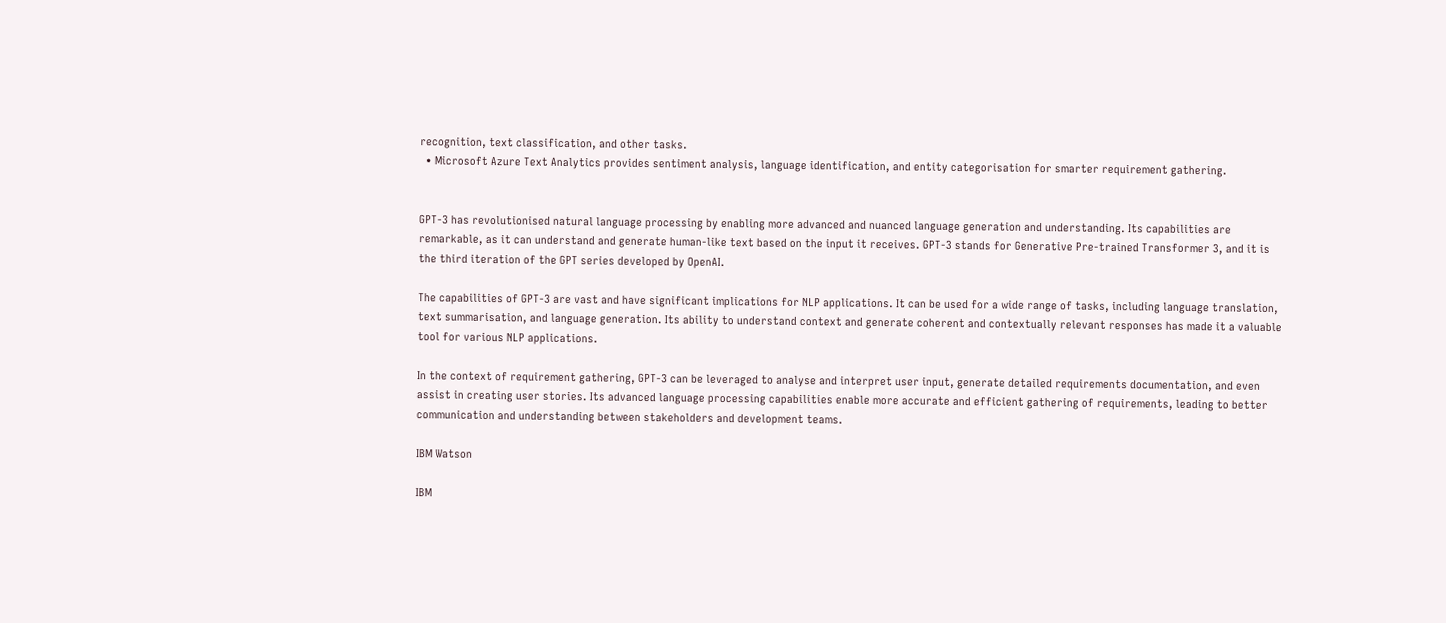recognition, text classification, and other tasks.
  • Microsoft Azure Text Analytics provides sentiment analysis, language identification, and entity categorisation for smarter requirement gathering.


GPT-3 has revolutionised natural language processing by enabling more advanced and nuanced language generation and understanding. Its capabilities are remarkable, as it can understand and generate human-like text based on the input it receives. GPT-3 stands for Generative Pre-trained Transformer 3, and it is the third iteration of the GPT series developed by OpenAI.

The capabilities of GPT-3 are vast and have significant implications for NLP applications. It can be used for a wide range of tasks, including language translation, text summarisation, and language generation. Its ability to understand context and generate coherent and contextually relevant responses has made it a valuable tool for various NLP applications.

In the context of requirement gathering, GPT-3 can be leveraged to analyse and interpret user input, generate detailed requirements documentation, and even assist in creating user stories. Its advanced language processing capabilities enable more accurate and efficient gathering of requirements, leading to better communication and understanding between stakeholders and development teams.

IBM Watson

IBM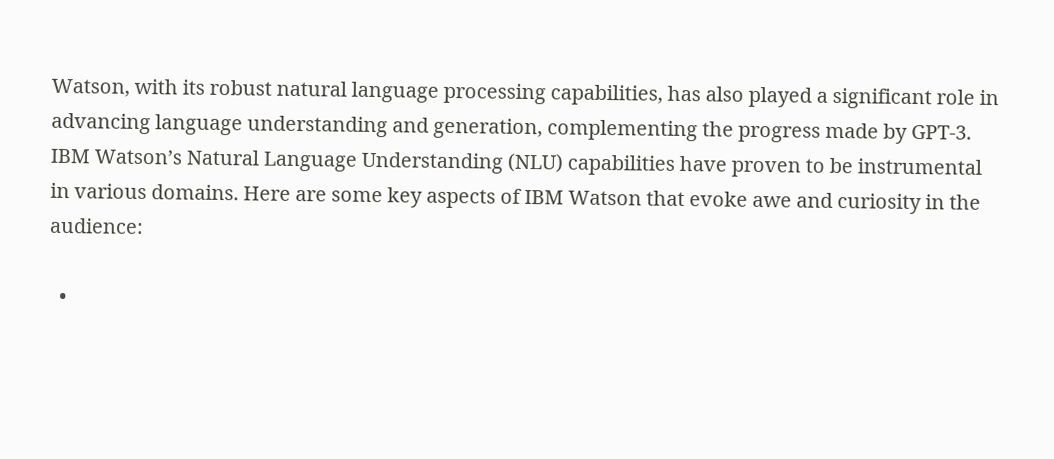Watson, with its robust natural language processing capabilities, has also played a significant role in advancing language understanding and generation, complementing the progress made by GPT-3. IBM Watson’s Natural Language Understanding (NLU) capabilities have proven to be instrumental in various domains. Here are some key aspects of IBM Watson that evoke awe and curiosity in the audience:

  •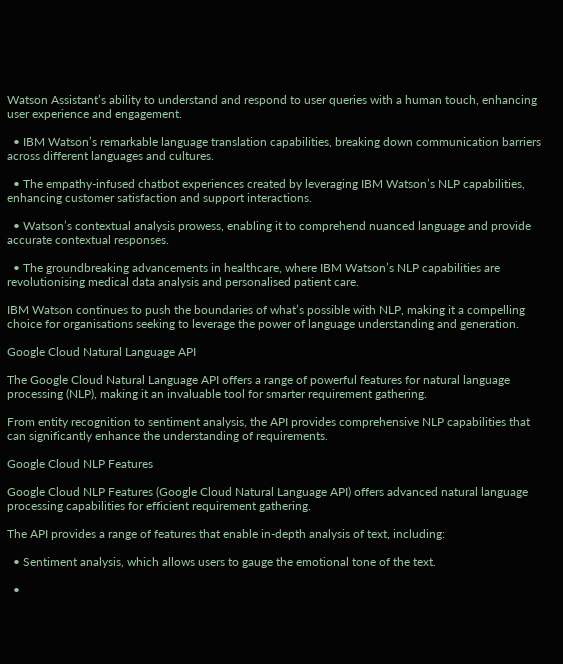Watson Assistant’s ability to understand and respond to user queries with a human touch, enhancing user experience and engagement.

  • IBM Watson’s remarkable language translation capabilities, breaking down communication barriers across different languages and cultures.

  • The empathy-infused chatbot experiences created by leveraging IBM Watson’s NLP capabilities, enhancing customer satisfaction and support interactions.

  • Watson’s contextual analysis prowess, enabling it to comprehend nuanced language and provide accurate contextual responses.

  • The groundbreaking advancements in healthcare, where IBM Watson’s NLP capabilities are revolutionising medical data analysis and personalised patient care.

IBM Watson continues to push the boundaries of what’s possible with NLP, making it a compelling choice for organisations seeking to leverage the power of language understanding and generation.

Google Cloud Natural Language API

The Google Cloud Natural Language API offers a range of powerful features for natural language processing (NLP), making it an invaluable tool for smarter requirement gathering.

From entity recognition to sentiment analysis, the API provides comprehensive NLP capabilities that can significantly enhance the understanding of requirements.

Google Cloud NLP Features

Google Cloud NLP Features (Google Cloud Natural Language API) offers advanced natural language processing capabilities for efficient requirement gathering.

The API provides a range of features that enable in-depth analysis of text, including:

  • Sentiment analysis, which allows users to gauge the emotional tone of the text.

  •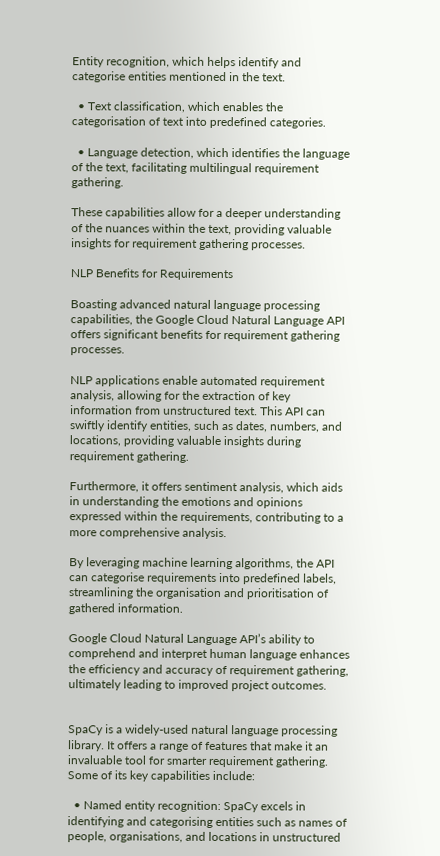Entity recognition, which helps identify and categorise entities mentioned in the text.

  • Text classification, which enables the categorisation of text into predefined categories.

  • Language detection, which identifies the language of the text, facilitating multilingual requirement gathering.

These capabilities allow for a deeper understanding of the nuances within the text, providing valuable insights for requirement gathering processes.

NLP Benefits for Requirements

Boasting advanced natural language processing capabilities, the Google Cloud Natural Language API offers significant benefits for requirement gathering processes.

NLP applications enable automated requirement analysis, allowing for the extraction of key information from unstructured text. This API can swiftly identify entities, such as dates, numbers, and locations, providing valuable insights during requirement gathering.

Furthermore, it offers sentiment analysis, which aids in understanding the emotions and opinions expressed within the requirements, contributing to a more comprehensive analysis.

By leveraging machine learning algorithms, the API can categorise requirements into predefined labels, streamlining the organisation and prioritisation of gathered information.

Google Cloud Natural Language API’s ability to comprehend and interpret human language enhances the efficiency and accuracy of requirement gathering, ultimately leading to improved project outcomes.


SpaCy is a widely-used natural language processing library. It offers a range of features that make it an invaluable tool for smarter requirement gathering. Some of its key capabilities include:

  • Named entity recognition: SpaCy excels in identifying and categorising entities such as names of people, organisations, and locations in unstructured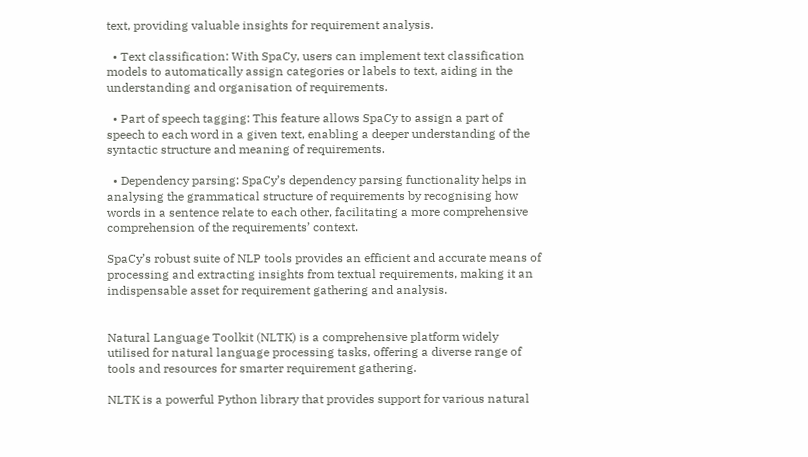text, providing valuable insights for requirement analysis.

  • Text classification: With SpaCy, users can implement text classification models to automatically assign categories or labels to text, aiding in the understanding and organisation of requirements.

  • Part of speech tagging: This feature allows SpaCy to assign a part of speech to each word in a given text, enabling a deeper understanding of the syntactic structure and meaning of requirements.

  • Dependency parsing: SpaCy’s dependency parsing functionality helps in analysing the grammatical structure of requirements by recognising how words in a sentence relate to each other, facilitating a more comprehensive comprehension of the requirements’ context.

SpaCy’s robust suite of NLP tools provides an efficient and accurate means of processing and extracting insights from textual requirements, making it an indispensable asset for requirement gathering and analysis.


Natural Language Toolkit (NLTK) is a comprehensive platform widely utilised for natural language processing tasks, offering a diverse range of tools and resources for smarter requirement gathering.

NLTK is a powerful Python library that provides support for various natural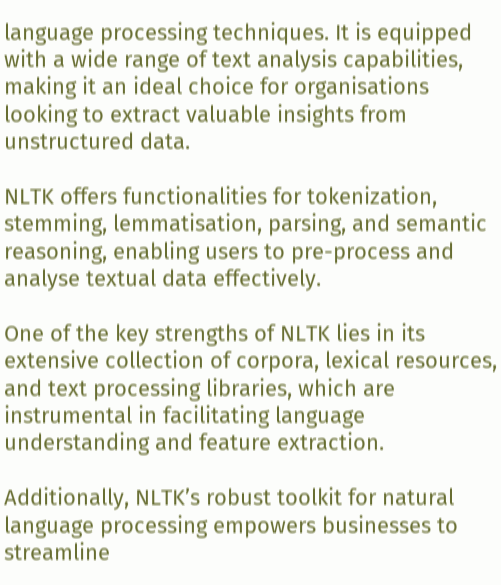language processing techniques. It is equipped with a wide range of text analysis capabilities, making it an ideal choice for organisations looking to extract valuable insights from unstructured data.

NLTK offers functionalities for tokenization, stemming, lemmatisation, parsing, and semantic reasoning, enabling users to pre-process and analyse textual data effectively.

One of the key strengths of NLTK lies in its extensive collection of corpora, lexical resources, and text processing libraries, which are instrumental in facilitating language understanding and feature extraction.

Additionally, NLTK’s robust toolkit for natural language processing empowers businesses to streamline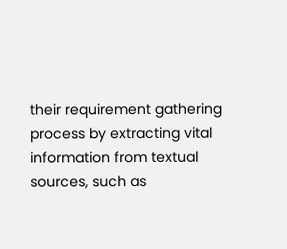their requirement gathering process by extracting vital information from textual sources, such as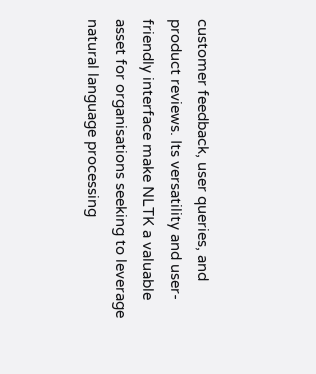customer feedback, user queries, and product reviews. Its versatility and user-friendly interface make NLTK a valuable asset for organisations seeking to leverage natural language processing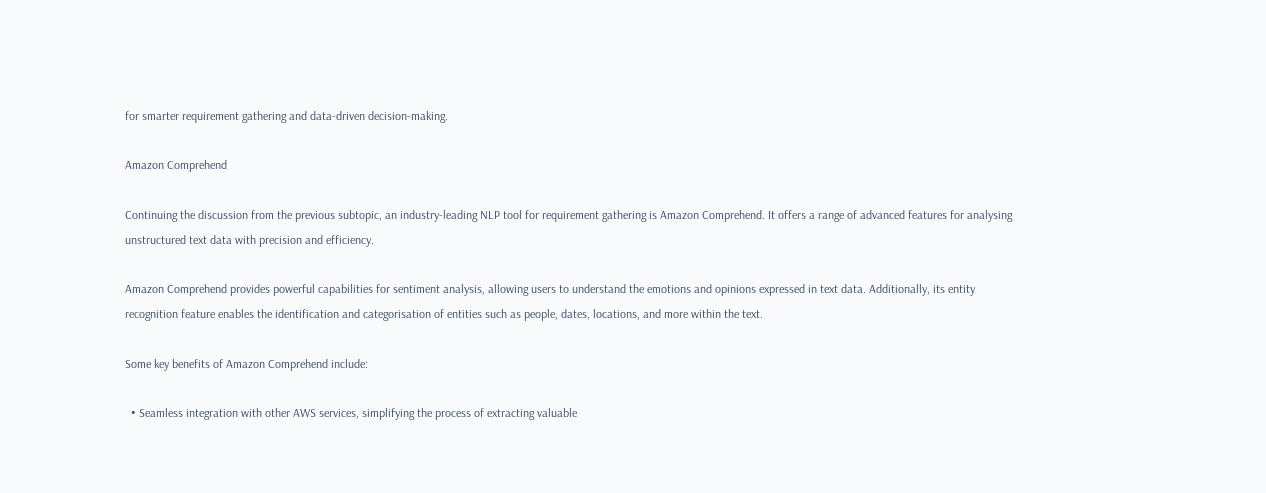for smarter requirement gathering and data-driven decision-making.

Amazon Comprehend

Continuing the discussion from the previous subtopic, an industry-leading NLP tool for requirement gathering is Amazon Comprehend. It offers a range of advanced features for analysing unstructured text data with precision and efficiency.

Amazon Comprehend provides powerful capabilities for sentiment analysis, allowing users to understand the emotions and opinions expressed in text data. Additionally, its entity recognition feature enables the identification and categorisation of entities such as people, dates, locations, and more within the text.

Some key benefits of Amazon Comprehend include:

  • Seamless integration with other AWS services, simplifying the process of extracting valuable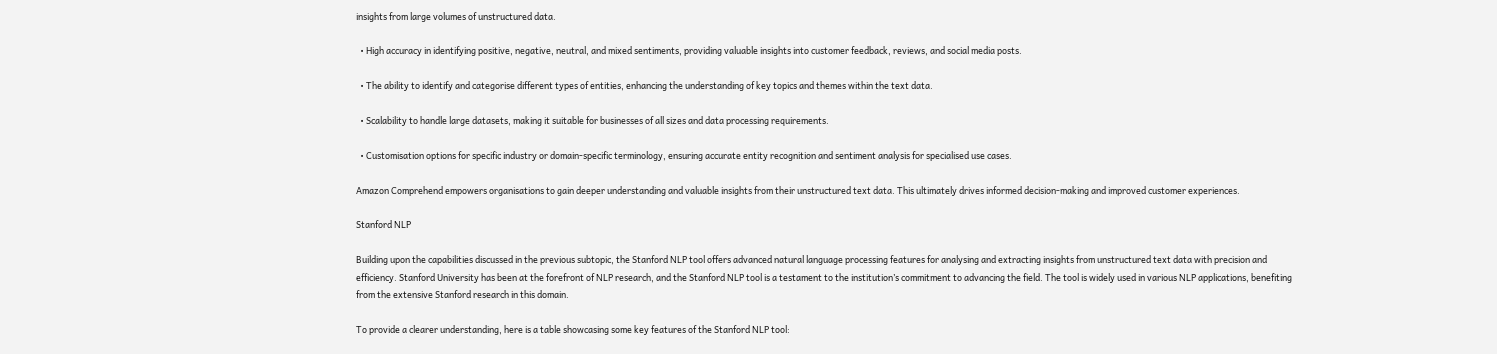insights from large volumes of unstructured data.

  • High accuracy in identifying positive, negative, neutral, and mixed sentiments, providing valuable insights into customer feedback, reviews, and social media posts.

  • The ability to identify and categorise different types of entities, enhancing the understanding of key topics and themes within the text data.

  • Scalability to handle large datasets, making it suitable for businesses of all sizes and data processing requirements.

  • Customisation options for specific industry or domain-specific terminology, ensuring accurate entity recognition and sentiment analysis for specialised use cases.

Amazon Comprehend empowers organisations to gain deeper understanding and valuable insights from their unstructured text data. This ultimately drives informed decision-making and improved customer experiences.

Stanford NLP

Building upon the capabilities discussed in the previous subtopic, the Stanford NLP tool offers advanced natural language processing features for analysing and extracting insights from unstructured text data with precision and efficiency. Stanford University has been at the forefront of NLP research, and the Stanford NLP tool is a testament to the institution’s commitment to advancing the field. The tool is widely used in various NLP applications, benefiting from the extensive Stanford research in this domain.

To provide a clearer understanding, here is a table showcasing some key features of the Stanford NLP tool: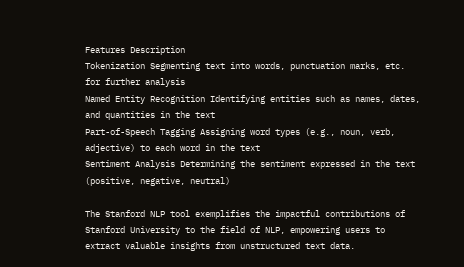Features Description
Tokenization Segmenting text into words, punctuation marks, etc. for further analysis
Named Entity Recognition Identifying entities such as names, dates, and quantities in the text
Part-of-Speech Tagging Assigning word types (e.g., noun, verb, adjective) to each word in the text
Sentiment Analysis Determining the sentiment expressed in the text (positive, negative, neutral)

The Stanford NLP tool exemplifies the impactful contributions of Stanford University to the field of NLP, empowering users to extract valuable insights from unstructured text data.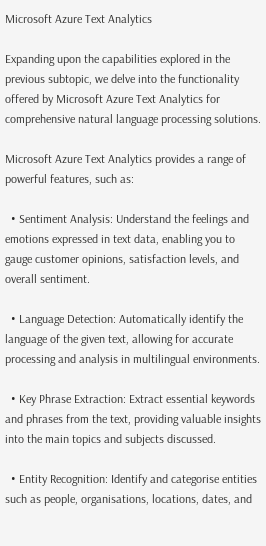Microsoft Azure Text Analytics

Expanding upon the capabilities explored in the previous subtopic, we delve into the functionality offered by Microsoft Azure Text Analytics for comprehensive natural language processing solutions.

Microsoft Azure Text Analytics provides a range of powerful features, such as:

  • Sentiment Analysis: Understand the feelings and emotions expressed in text data, enabling you to gauge customer opinions, satisfaction levels, and overall sentiment.

  • Language Detection: Automatically identify the language of the given text, allowing for accurate processing and analysis in multilingual environments.

  • Key Phrase Extraction: Extract essential keywords and phrases from the text, providing valuable insights into the main topics and subjects discussed.

  • Entity Recognition: Identify and categorise entities such as people, organisations, locations, dates, and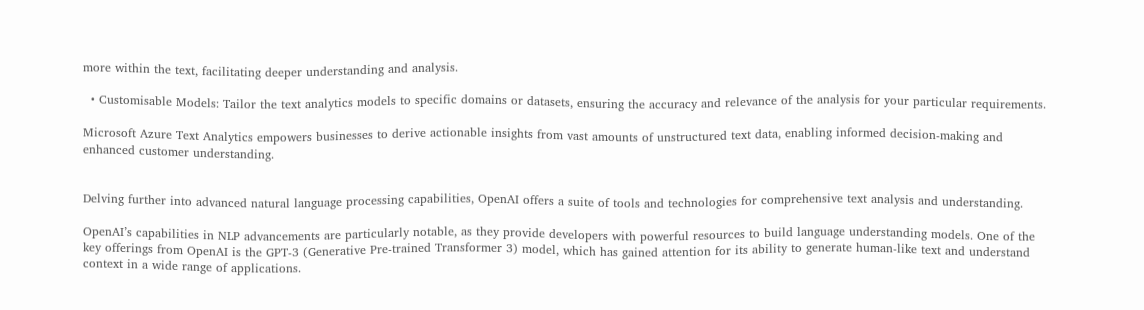more within the text, facilitating deeper understanding and analysis.

  • Customisable Models: Tailor the text analytics models to specific domains or datasets, ensuring the accuracy and relevance of the analysis for your particular requirements.

Microsoft Azure Text Analytics empowers businesses to derive actionable insights from vast amounts of unstructured text data, enabling informed decision-making and enhanced customer understanding.


Delving further into advanced natural language processing capabilities, OpenAI offers a suite of tools and technologies for comprehensive text analysis and understanding.

OpenAI’s capabilities in NLP advancements are particularly notable, as they provide developers with powerful resources to build language understanding models. One of the key offerings from OpenAI is the GPT-3 (Generative Pre-trained Transformer 3) model, which has gained attention for its ability to generate human-like text and understand context in a wide range of applications.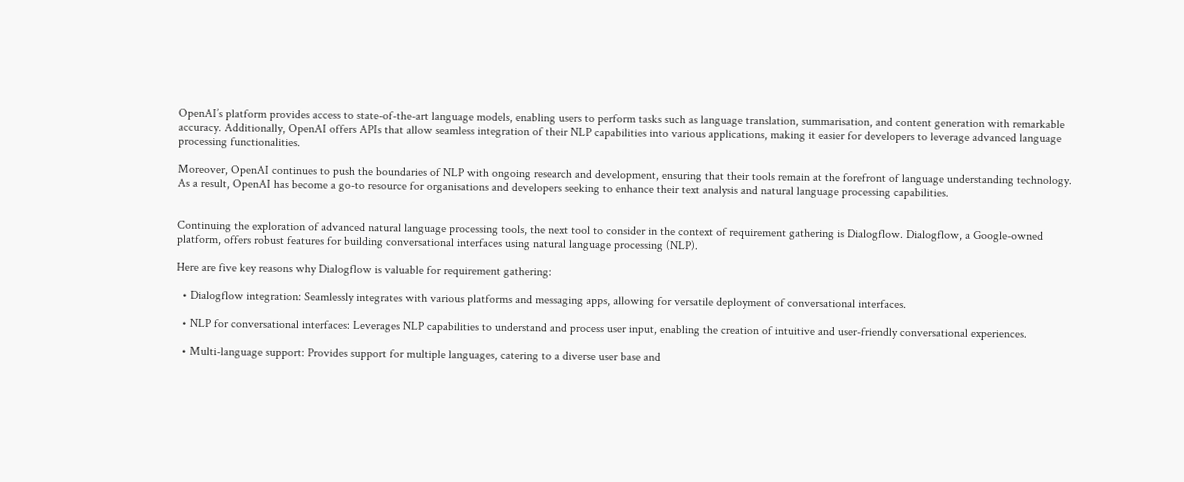OpenAI’s platform provides access to state-of-the-art language models, enabling users to perform tasks such as language translation, summarisation, and content generation with remarkable accuracy. Additionally, OpenAI offers APIs that allow seamless integration of their NLP capabilities into various applications, making it easier for developers to leverage advanced language processing functionalities.

Moreover, OpenAI continues to push the boundaries of NLP with ongoing research and development, ensuring that their tools remain at the forefront of language understanding technology. As a result, OpenAI has become a go-to resource for organisations and developers seeking to enhance their text analysis and natural language processing capabilities.


Continuing the exploration of advanced natural language processing tools, the next tool to consider in the context of requirement gathering is Dialogflow. Dialogflow, a Google-owned platform, offers robust features for building conversational interfaces using natural language processing (NLP).

Here are five key reasons why Dialogflow is valuable for requirement gathering:

  • Dialogflow integration: Seamlessly integrates with various platforms and messaging apps, allowing for versatile deployment of conversational interfaces.

  • NLP for conversational interfaces: Leverages NLP capabilities to understand and process user input, enabling the creation of intuitive and user-friendly conversational experiences.

  • Multi-language support: Provides support for multiple languages, catering to a diverse user base and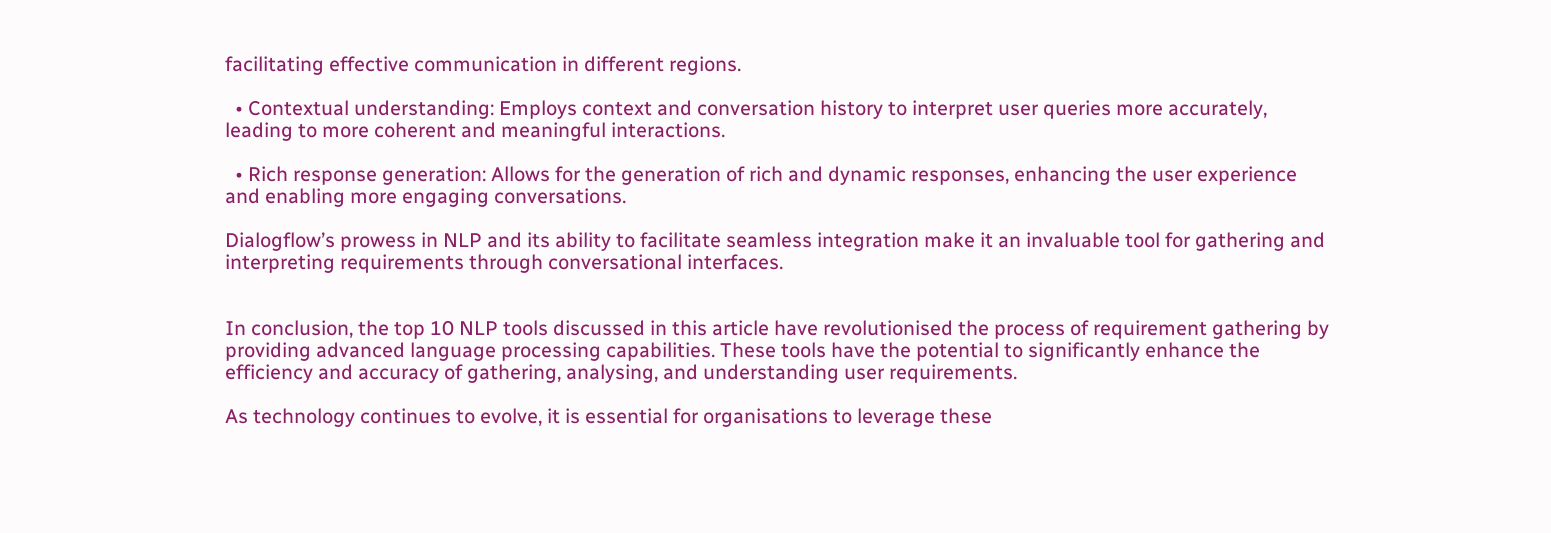facilitating effective communication in different regions.

  • Contextual understanding: Employs context and conversation history to interpret user queries more accurately, leading to more coherent and meaningful interactions.

  • Rich response generation: Allows for the generation of rich and dynamic responses, enhancing the user experience and enabling more engaging conversations.

Dialogflow’s prowess in NLP and its ability to facilitate seamless integration make it an invaluable tool for gathering and interpreting requirements through conversational interfaces.


In conclusion, the top 10 NLP tools discussed in this article have revolutionised the process of requirement gathering by providing advanced language processing capabilities. These tools have the potential to significantly enhance the efficiency and accuracy of gathering, analysing, and understanding user requirements.

As technology continues to evolve, it is essential for organisations to leverage these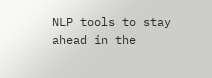NLP tools to stay ahead in the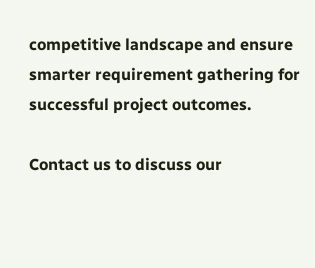competitive landscape and ensure smarter requirement gathering for successful project outcomes.

Contact us to discuss our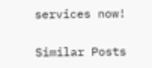services now!

Similar Posts